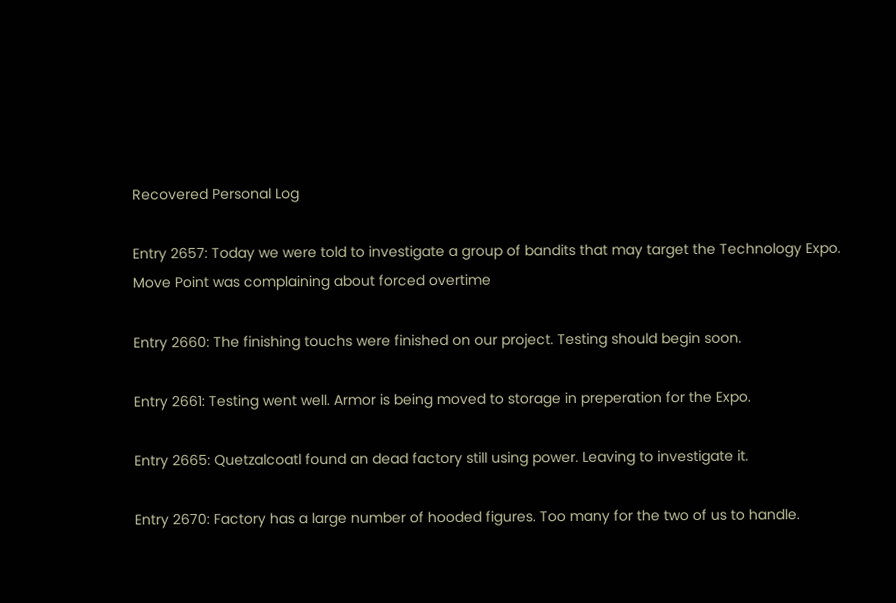Recovered Personal Log

Entry 2657: Today we were told to investigate a group of bandits that may target the Technology Expo. Move Point was complaining about forced overtime

Entry 2660: The finishing touchs were finished on our project. Testing should begin soon.

Entry 2661: Testing went well. Armor is being moved to storage in preperation for the Expo.

Entry 2665: Quetzalcoatl found an dead factory still using power. Leaving to investigate it.

Entry 2670: Factory has a large number of hooded figures. Too many for the two of us to handle.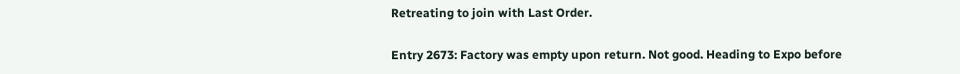Retreating to join with Last Order.

Entry 2673: Factory was empty upon return. Not good. Heading to Expo before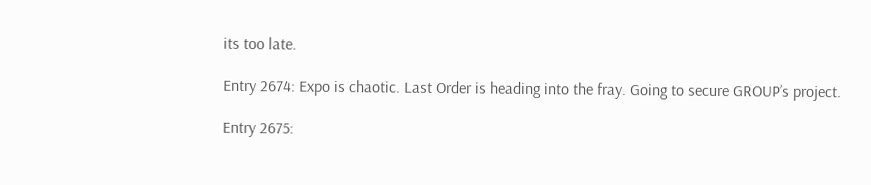its too late.

Entry 2674: Expo is chaotic. Last Order is heading into the fray. Going to secure GROUP’s project.

Entry 2675: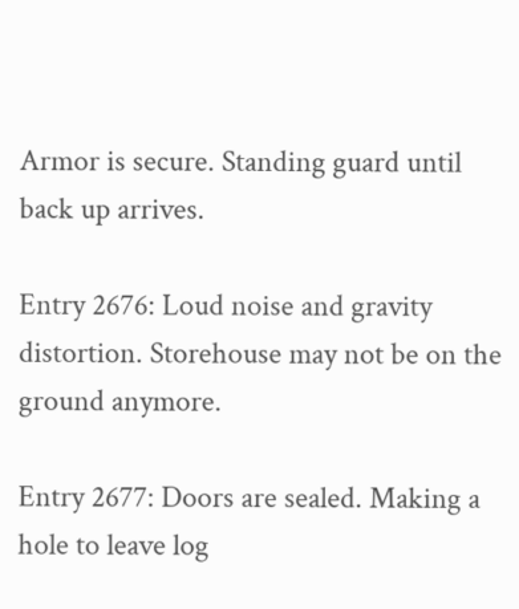Armor is secure. Standing guard until back up arrives.

Entry 2676: Loud noise and gravity distortion. Storehouse may not be on the ground anymore.

Entry 2677: Doors are sealed. Making a hole to leave log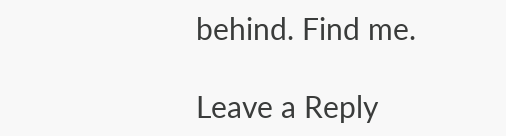behind. Find me.

Leave a Reply